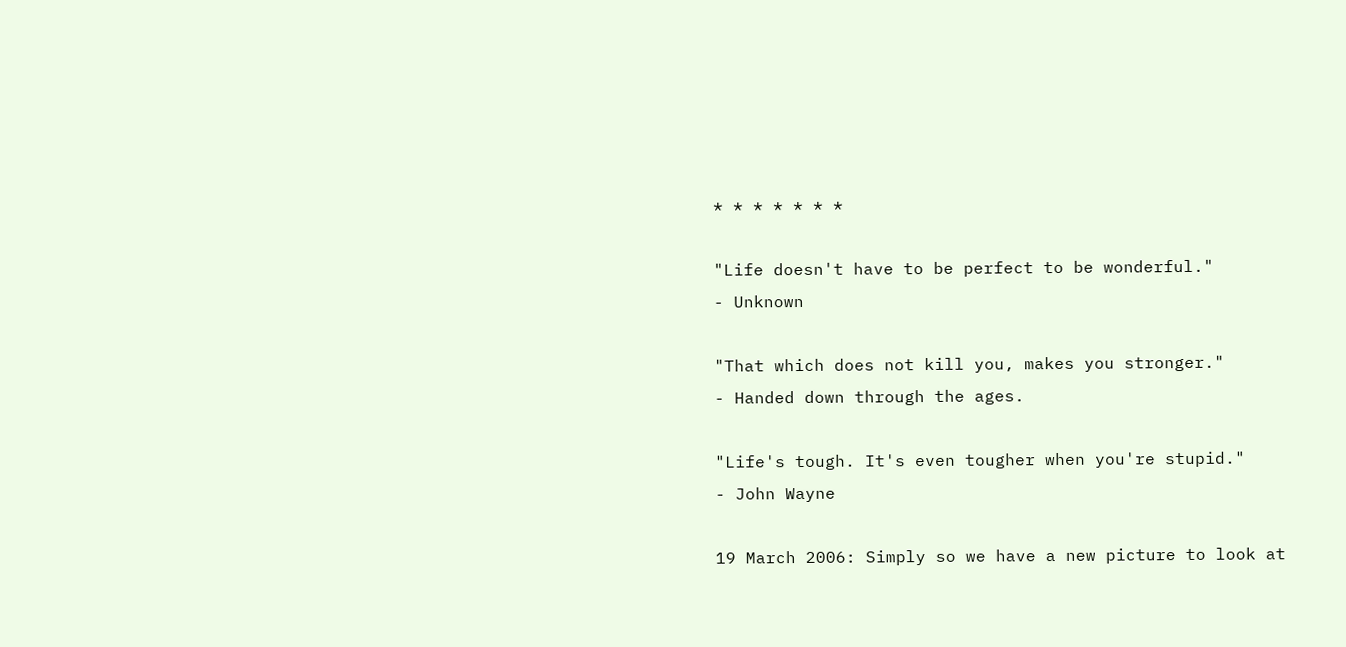* * * * * * *

"Life doesn't have to be perfect to be wonderful."
- Unknown

"That which does not kill you, makes you stronger."
- Handed down through the ages.

"Life's tough. It's even tougher when you're stupid."
- John Wayne

19 March 2006: Simply so we have a new picture to look at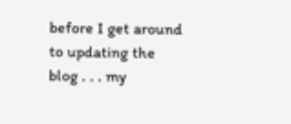before I get around to updating the blog . . . my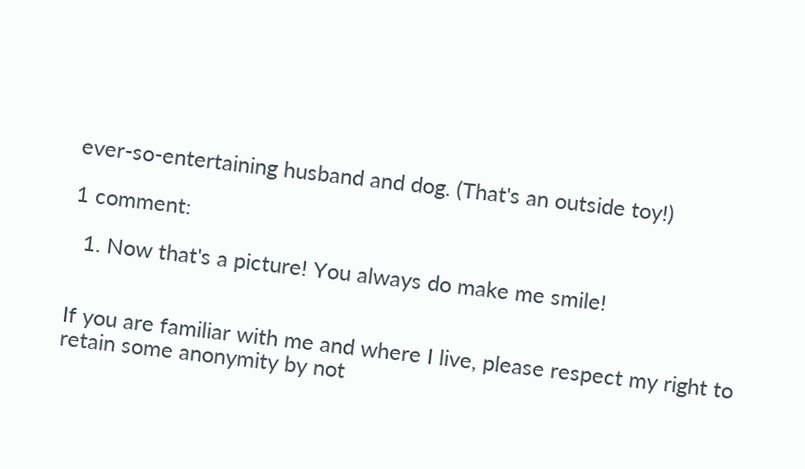ever-so-entertaining husband and dog. (That's an outside toy!)

1 comment:

  1. Now that's a picture! You always do make me smile!


If you are familiar with me and where I live, please respect my right to retain some anonymity by not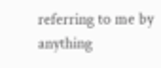referring to me by anything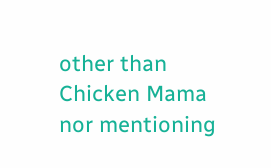other than Chicken Mama nor mentioning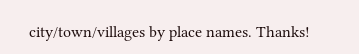city/town/villages by place names. Thanks!